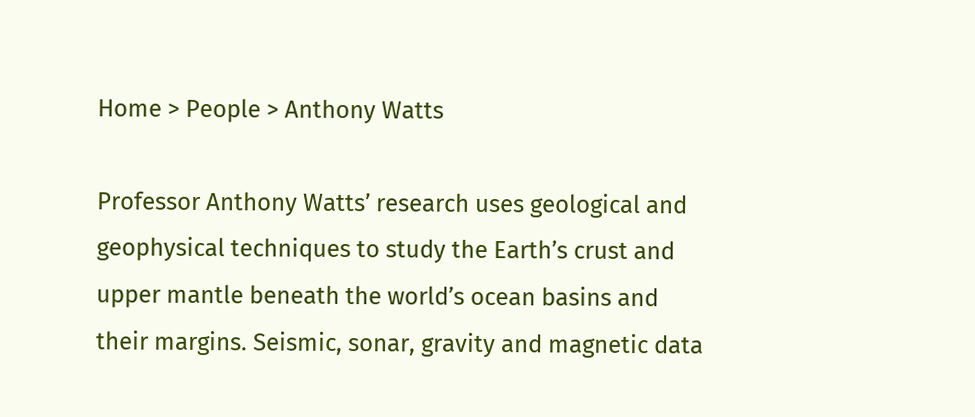Home > People > Anthony Watts

Professor Anthony Watts’ research uses geological and geophysical techniques to study the Earth’s crust and upper mantle beneath the world’s ocean basins and their margins. Seismic, sonar, gravity and magnetic data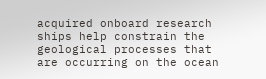acquired onboard research ships help constrain the geological processes that are occurring on the ocean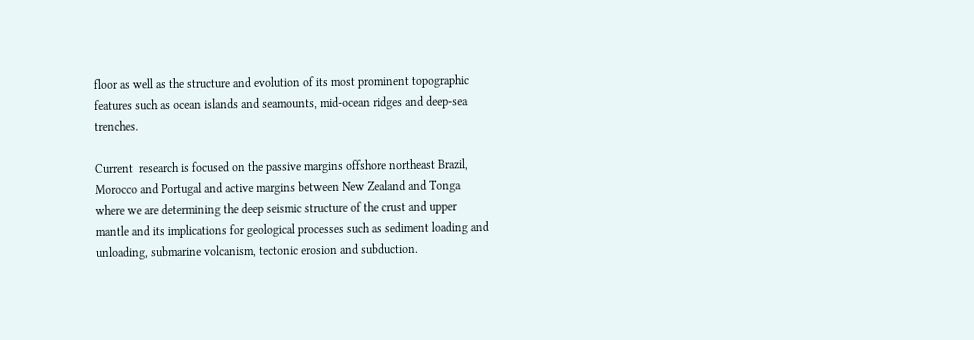floor as well as the structure and evolution of its most prominent topographic features such as ocean islands and seamounts, mid-ocean ridges and deep-sea trenches.

Current  research is focused on the passive margins offshore northeast Brazil, Morocco and Portugal and active margins between New Zealand and Tonga where we are determining the deep seismic structure of the crust and upper mantle and its implications for geological processes such as sediment loading and unloading, submarine volcanism, tectonic erosion and subduction.